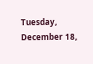Tuesday, December 18,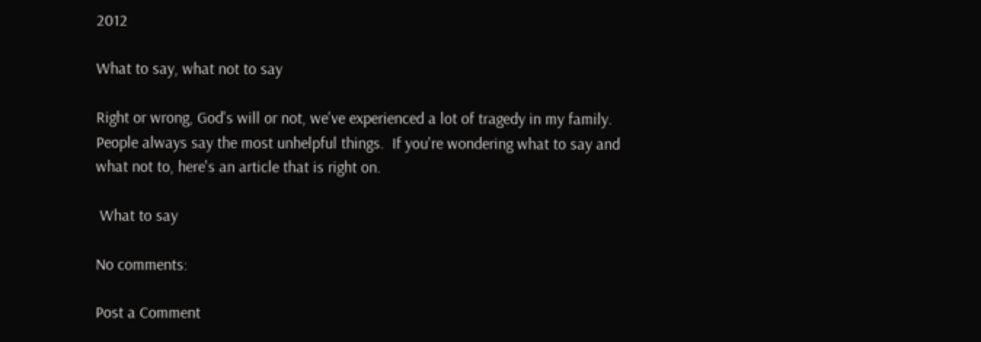2012

What to say, what not to say

Right or wrong, God's will or not, we've experienced a lot of tragedy in my family.  People always say the most unhelpful things.  If you're wondering what to say and what not to, here's an article that is right on.

 What to say

No comments:

Post a Comment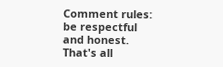Comment rules: be respectful and honest. That's all